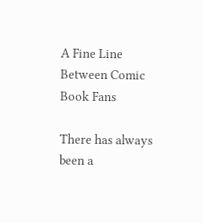A Fine Line Between Comic Book Fans

There has always been a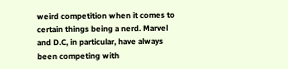weird competition when it comes to certain things being a nerd. Marvel and D.C, in particular, have always been competing with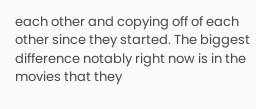each other and copying off of each other since they started. The biggest difference notably right now is in the movies that they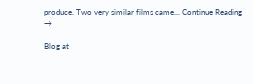produce. Two very similar films came... Continue Reading →

Blog at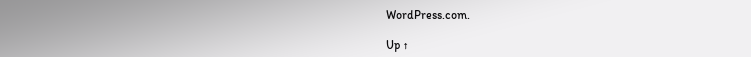WordPress.com.

Up ↑